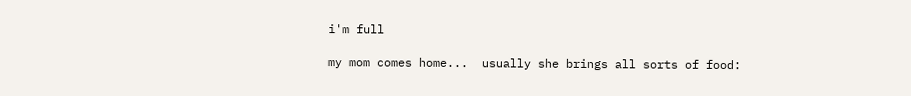i'm full

my mom comes home...  usually she brings all sorts of food: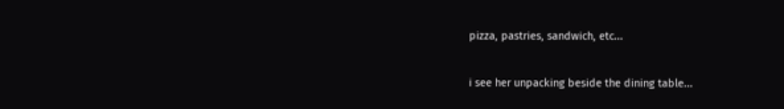pizza, pastries, sandwich, etc...

i see her unpacking beside the dining table...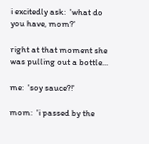i excitedly ask:  'what do you have, mom?'

right at that moment she was pulling out a bottle...

me:  'soy sauce?!'

mom:  'i passed by the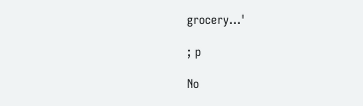grocery...'

; p

No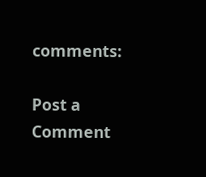comments:

Post a Comment